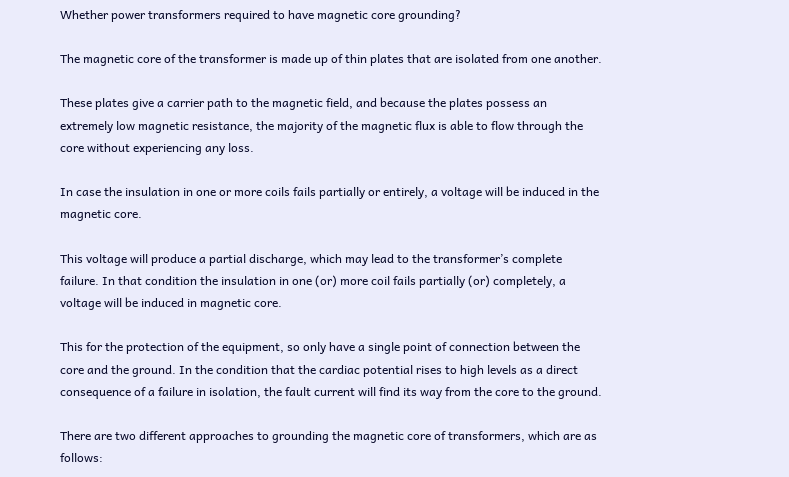Whether power transformers required to have magnetic core grounding?

The magnetic core of the transformer is made up of thin plates that are isolated from one another.

These plates give a carrier path to the magnetic field, and because the plates possess an extremely low magnetic resistance, the majority of the magnetic flux is able to flow through the core without experiencing any loss.

In case the insulation in one or more coils fails partially or entirely, a voltage will be induced in the magnetic core.

This voltage will produce a partial discharge, which may lead to the transformer’s complete failure. In that condition the insulation in one (or) more coil fails partially (or) completely, a voltage will be induced in magnetic core.

This for the protection of the equipment, so only have a single point of connection between the core and the ground. In the condition that the cardiac potential rises to high levels as a direct consequence of a failure in isolation, the fault current will find its way from the core to the ground.

There are two different approaches to grounding the magnetic core of transformers, which are as follows: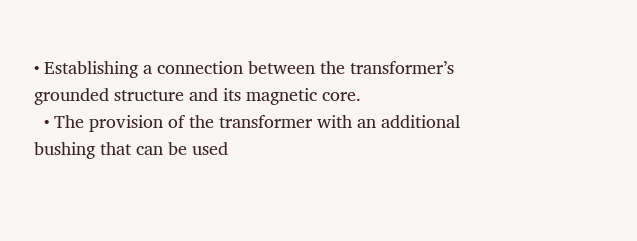• Establishing a connection between the transformer’s grounded structure and its magnetic core.
  • The provision of the transformer with an additional bushing that can be used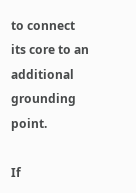to connect its core to an additional grounding point.

If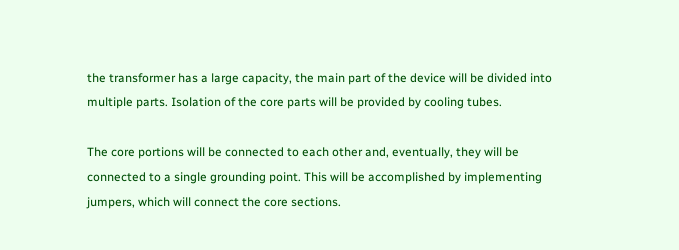the transformer has a large capacity, the main part of the device will be divided into multiple parts. Isolation of the core parts will be provided by cooling tubes.

The core portions will be connected to each other and, eventually, they will be connected to a single grounding point. This will be accomplished by implementing jumpers, which will connect the core sections.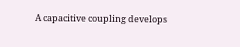A capacitive coupling develops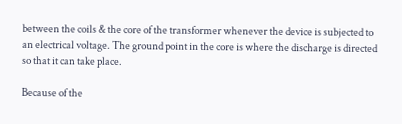between the coils & the core of the transformer whenever the device is subjected to an electrical voltage. The ground point in the core is where the discharge is directed so that it can take place.

Because of the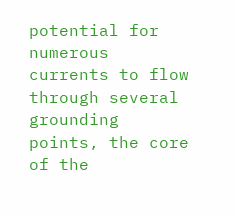potential for numerous currents to flow through several grounding points, the core of the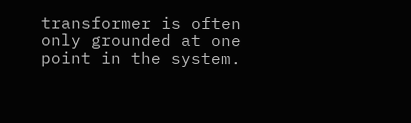transformer is often only grounded at one point in the system.